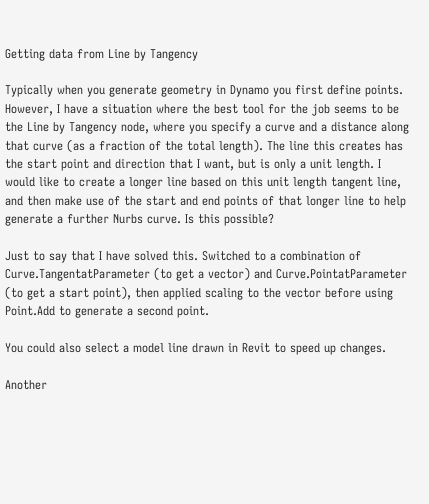Getting data from Line by Tangency

Typically when you generate geometry in Dynamo you first define points. However, I have a situation where the best tool for the job seems to be the Line by Tangency node, where you specify a curve and a distance along that curve (as a fraction of the total length). The line this creates has the start point and direction that I want, but is only a unit length. I would like to create a longer line based on this unit length tangent line, and then make use of the start and end points of that longer line to help generate a further Nurbs curve. Is this possible?

Just to say that I have solved this. Switched to a combination of Curve.TangentatParameter (to get a vector) and Curve.PointatParameter (to get a start point), then applied scaling to the vector before using Point.Add to generate a second point.

You could also select a model line drawn in Revit to speed up changes.

Another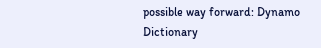possible way forward: Dynamo Dictionary